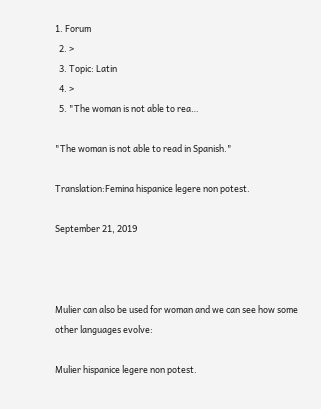1. Forum
  2. >
  3. Topic: Latin
  4. >
  5. "The woman is not able to rea…

"The woman is not able to read in Spanish."

Translation:Femina hispanice legere non potest.

September 21, 2019



Mulier can also be used for woman and we can see how some other languages evolve:

Mulier hispanice legere non potest.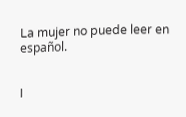La mujer no puede leer en español.


I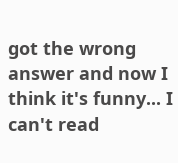got the wrong answer and now I think it's funny... I can't read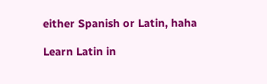either Spanish or Latin, haha

Learn Latin in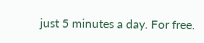just 5 minutes a day. For free.